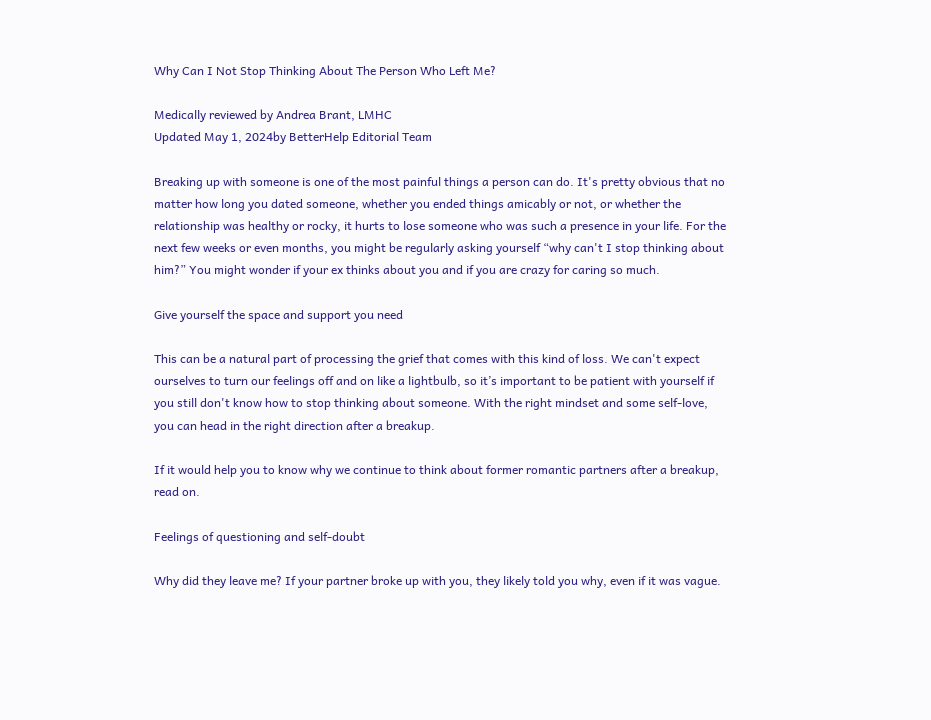Why Can I Not Stop Thinking About The Person Who Left Me?

Medically reviewed by Andrea Brant, LMHC
Updated May 1, 2024by BetterHelp Editorial Team

Breaking up with someone is one of the most painful things a person can do. It's pretty obvious that no matter how long you dated someone, whether you ended things amicably or not, or whether the relationship was healthy or rocky, it hurts to lose someone who was such a presence in your life. For the next few weeks or even months, you might be regularly asking yourself “why can't I stop thinking about him?” You might wonder if your ex thinks about you and if you are crazy for caring so much.

Give yourself the space and support you need

This can be a natural part of processing the grief that comes with this kind of loss. We can't expect ourselves to turn our feelings off and on like a lightbulb, so it’s important to be patient with yourself if you still don't know how to stop thinking about someone. With the right mindset and some self-love, you can head in the right direction after a breakup.

If it would help you to know why we continue to think about former romantic partners after a breakup, read on.

Feelings of questioning and self-doubt

Why did they leave me? If your partner broke up with you, they likely told you why, even if it was vague.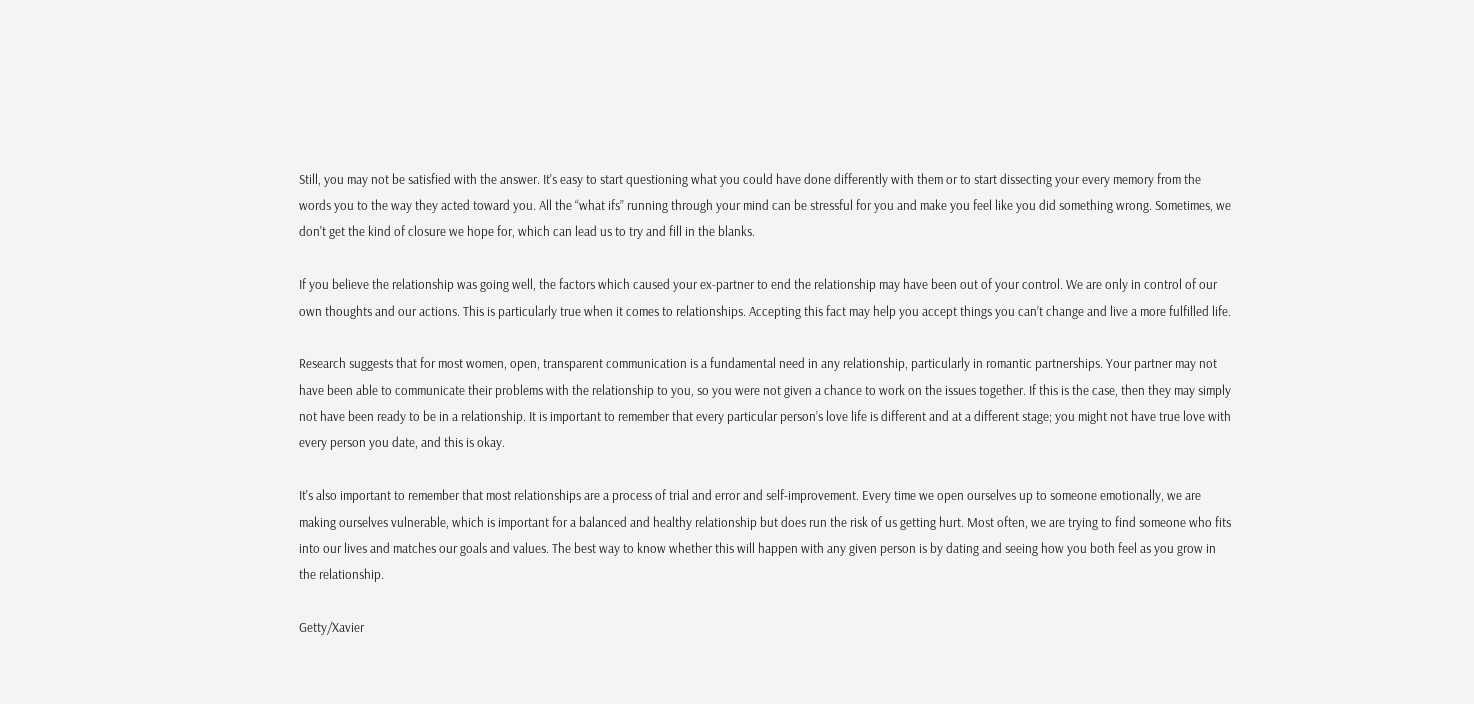Still, you may not be satisfied with the answer. It's easy to start questioning what you could have done differently with them or to start dissecting your every memory from the words you to the way they acted toward you. All the “what ifs” running through your mind can be stressful for you and make you feel like you did something wrong. Sometimes, we don't get the kind of closure we hope for, which can lead us to try and fill in the blanks.

If you believe the relationship was going well, the factors which caused your ex-partner to end the relationship may have been out of your control. We are only in control of our own thoughts and our actions. This is particularly true when it comes to relationships. Accepting this fact may help you accept things you can’t change and live a more fulfilled life.

Research suggests that for most women, open, transparent communication is a fundamental need in any relationship, particularly in romantic partnerships. Your partner may not have been able to communicate their problems with the relationship to you, so you were not given a chance to work on the issues together. If this is the case, then they may simply not have been ready to be in a relationship. It is important to remember that every particular person’s love life is different and at a different stage; you might not have true love with every person you date, and this is okay.

It's also important to remember that most relationships are a process of trial and error and self-improvement. Every time we open ourselves up to someone emotionally, we are making ourselves vulnerable, which is important for a balanced and healthy relationship but does run the risk of us getting hurt. Most often, we are trying to find someone who fits into our lives and matches our goals and values. The best way to know whether this will happen with any given person is by dating and seeing how you both feel as you grow in the relationship.

Getty/Xavier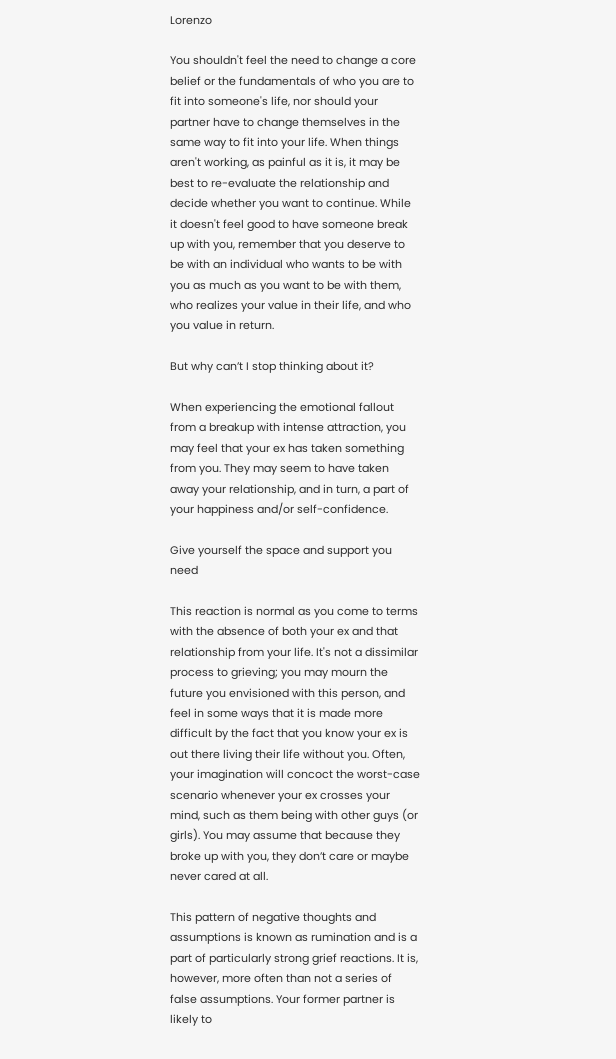Lorenzo

You shouldn't feel the need to change a core belief or the fundamentals of who you are to fit into someone's life, nor should your partner have to change themselves in the same way to fit into your life. When things aren't working, as painful as it is, it may be best to re-evaluate the relationship and decide whether you want to continue. While it doesn't feel good to have someone break up with you, remember that you deserve to be with an individual who wants to be with you as much as you want to be with them, who realizes your value in their life, and who you value in return.

But why can’t I stop thinking about it?

When experiencing the emotional fallout from a breakup with intense attraction, you may feel that your ex has taken something from you. They may seem to have taken away your relationship, and in turn, a part of your happiness and/or self-confidence.

Give yourself the space and support you need

This reaction is normal as you come to terms with the absence of both your ex and that relationship from your life. It's not a dissimilar process to grieving; you may mourn the future you envisioned with this person, and feel in some ways that it is made more difficult by the fact that you know your ex is out there living their life without you. Often, your imagination will concoct the worst-case scenario whenever your ex crosses your mind, such as them being with other guys (or girls). You may assume that because they broke up with you, they don’t care or maybe never cared at all.

This pattern of negative thoughts and assumptions is known as rumination and is a part of particularly strong grief reactions. It is, however, more often than not a series of false assumptions. Your former partner is likely to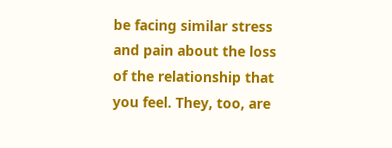be facing similar stress and pain about the loss of the relationship that you feel. They, too, are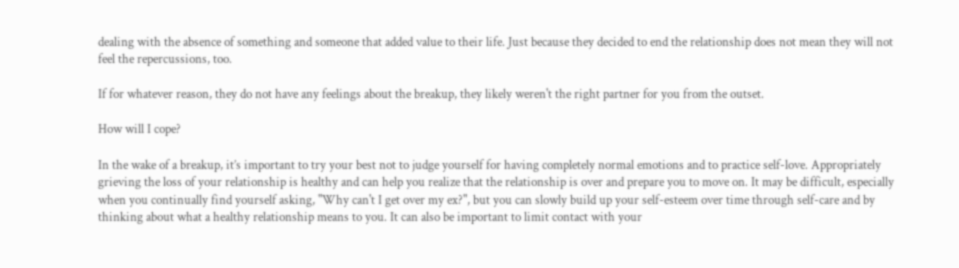dealing with the absence of something and someone that added value to their life. Just because they decided to end the relationship does not mean they will not feel the repercussions, too.

If for whatever reason, they do not have any feelings about the breakup, they likely weren't the right partner for you from the outset.

How will I cope?

In the wake of a breakup, it’s important to try your best not to judge yourself for having completely normal emotions and to practice self-love. Appropriately grieving the loss of your relationship is healthy and can help you realize that the relationship is over and prepare you to move on. It may be difficult, especially when you continually find yourself asking, "Why can't I get over my ex?", but you can slowly build up your self-esteem over time through self-care and by thinking about what a healthy relationship means to you. It can also be important to limit contact with your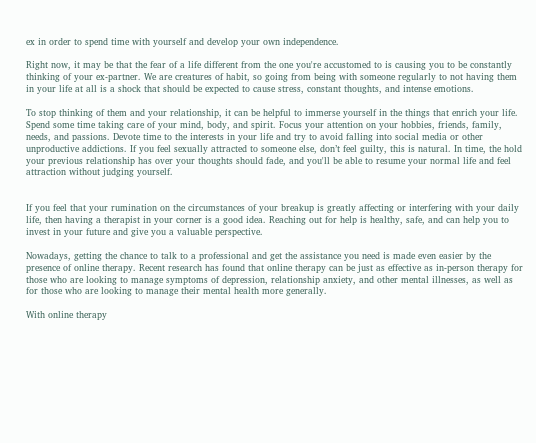ex in order to spend time with yourself and develop your own independence.

Right now, it may be that the fear of a life different from the one you're accustomed to is causing you to be constantly thinking of your ex-partner. We are creatures of habit, so going from being with someone regularly to not having them in your life at all is a shock that should be expected to cause stress, constant thoughts, and intense emotions.

To stop thinking of them and your relationship, it can be helpful to immerse yourself in the things that enrich your life. Spend some time taking care of your mind, body, and spirit. Focus your attention on your hobbies, friends, family, needs, and passions. Devote time to the interests in your life and try to avoid falling into social media or other unproductive addictions. If you feel sexually attracted to someone else, don’t feel guilty, this is natural. In time, the hold your previous relationship has over your thoughts should fade, and you'll be able to resume your normal life and feel attraction without judging yourself.


If you feel that your rumination on the circumstances of your breakup is greatly affecting or interfering with your daily life, then having a therapist in your corner is a good idea. Reaching out for help is healthy, safe, and can help you to invest in your future and give you a valuable perspective.

Nowadays, getting the chance to talk to a professional and get the assistance you need is made even easier by the presence of online therapy. Recent research has found that online therapy can be just as effective as in-person therapy for those who are looking to manage symptoms of depression, relationship anxiety, and other mental illnesses, as well as for those who are looking to manage their mental health more generally.

With online therapy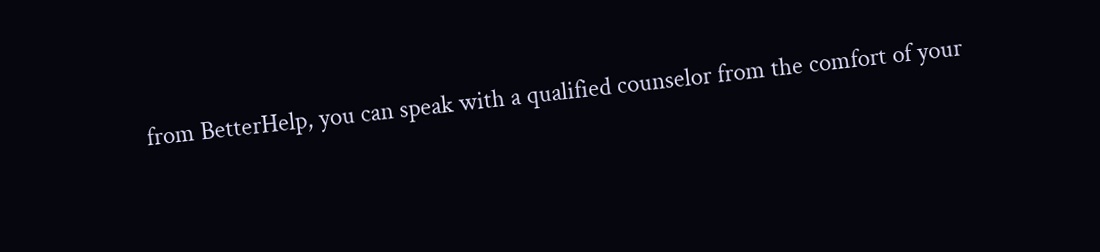from BetterHelp, you can speak with a qualified counselor from the comfort of your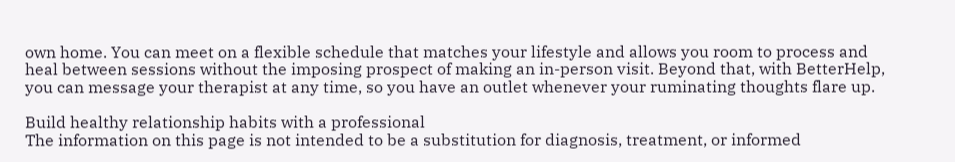own home. You can meet on a flexible schedule that matches your lifestyle and allows you room to process and heal between sessions without the imposing prospect of making an in-person visit. Beyond that, with BetterHelp, you can message your therapist at any time, so you have an outlet whenever your ruminating thoughts flare up.

Build healthy relationship habits with a professional
The information on this page is not intended to be a substitution for diagnosis, treatment, or informed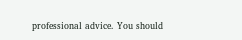professional advice. You should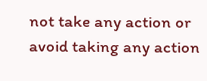not take any action or avoid taking any action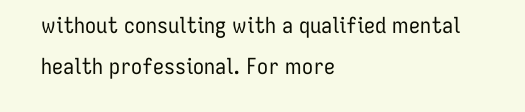without consulting with a qualified mental health professional. For more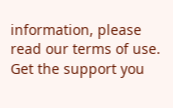information, please read our terms of use.
Get the support you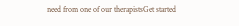need from one of our therapistsGet started